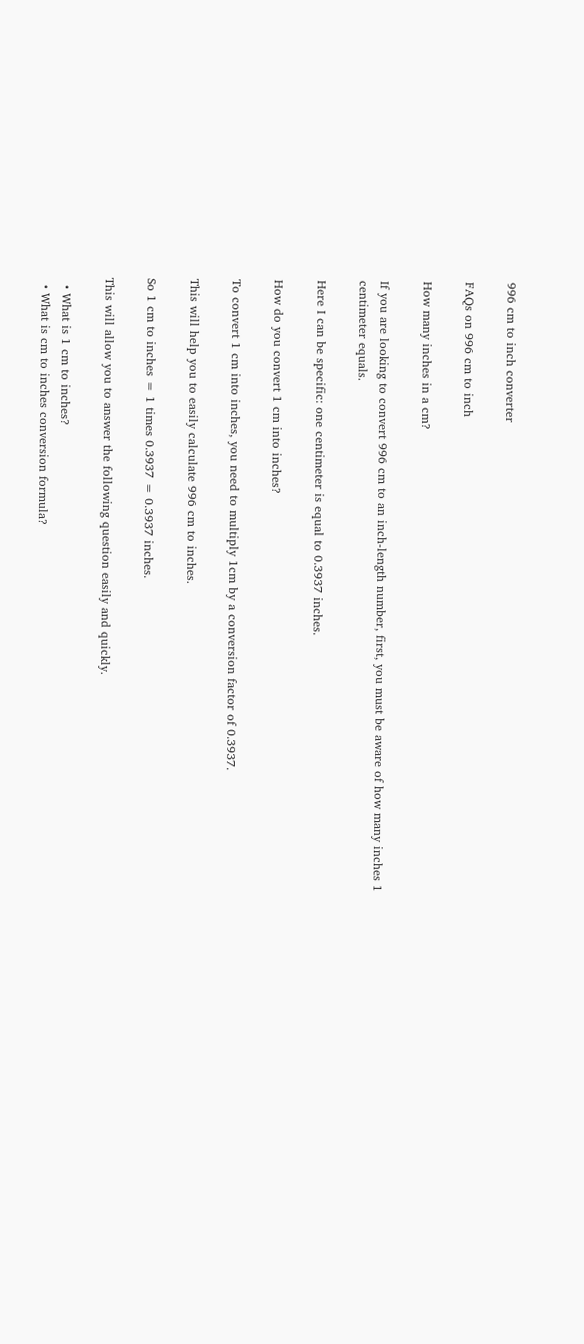996 cm to inch converter

FAQs on 996 cm to inch

How many inches in a cm?

If you are looking to convert 996 cm to an inch-length number, first, you must be aware of how many inches 1 centimeter equals.

Here I can be specific: one centimeter is equal to 0.3937 inches.

How do you convert 1 cm into inches?

To convert 1 cm into inches, you need to multiply 1cm by a conversion factor of 0.3937.

This will help you to easily calculate 996 cm to inches.

So 1 cm to inches = 1 times 0.3937 = 0.3937 inches.

This will allow you to answer the following question easily and quickly.

  • What is 1 cm to inches?
  • What is cm to inches conversion formula?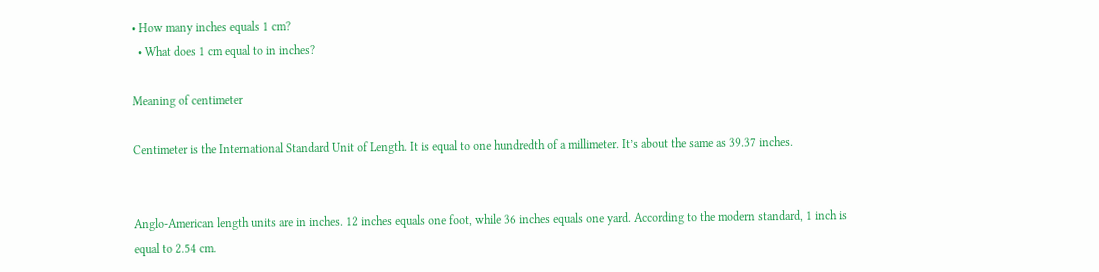• How many inches equals 1 cm?
  • What does 1 cm equal to in inches?

Meaning of centimeter

Centimeter is the International Standard Unit of Length. It is equal to one hundredth of a millimeter. It’s about the same as 39.37 inches.


Anglo-American length units are in inches. 12 inches equals one foot, while 36 inches equals one yard. According to the modern standard, 1 inch is equal to 2.54 cm.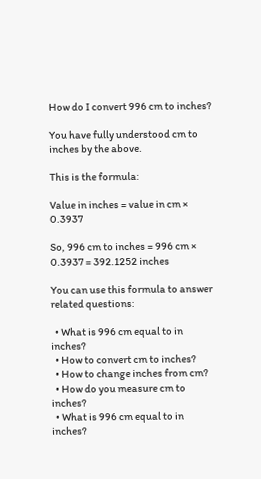How do I convert 996 cm to inches?

You have fully understood cm to inches by the above.

This is the formula:

Value in inches = value in cm × 0.3937

So, 996 cm to inches = 996 cm × 0.3937 = 392.1252 inches

You can use this formula to answer related questions:

  • What is 996 cm equal to in inches?
  • How to convert cm to inches?
  • How to change inches from cm?
  • How do you measure cm to inches?
  • What is 996 cm equal to in inches?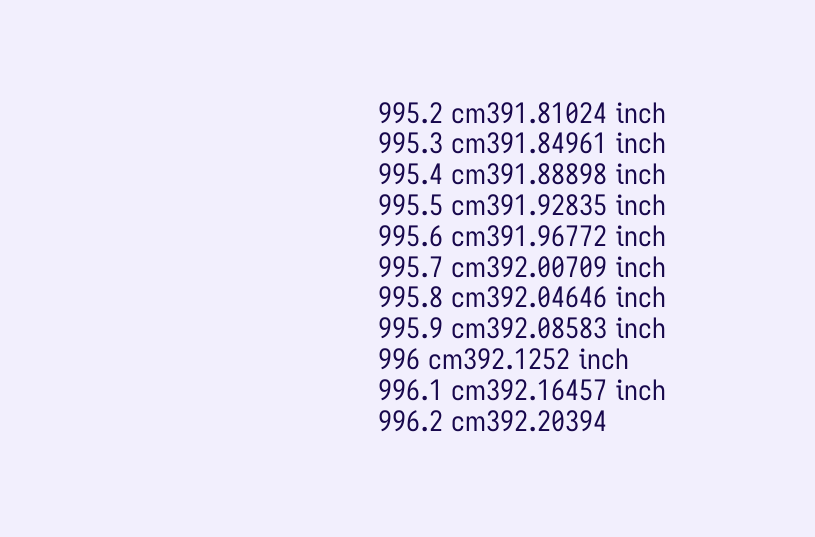995.2 cm391.81024 inch
995.3 cm391.84961 inch
995.4 cm391.88898 inch
995.5 cm391.92835 inch
995.6 cm391.96772 inch
995.7 cm392.00709 inch
995.8 cm392.04646 inch
995.9 cm392.08583 inch
996 cm392.1252 inch
996.1 cm392.16457 inch
996.2 cm392.20394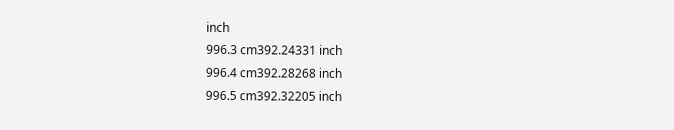inch
996.3 cm392.24331 inch
996.4 cm392.28268 inch
996.5 cm392.32205 inch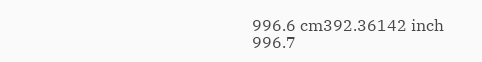996.6 cm392.36142 inch
996.7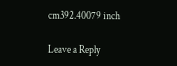cm392.40079 inch

Leave a Reply